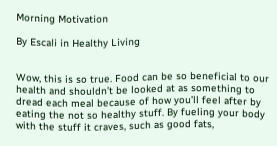Morning Motivation

By Escali in Healthy Living


Wow, this is so true. Food can be so beneficial to our health and shouldn’t be looked at as something to dread each meal because of how you’ll feel after by eating the not so healthy stuff. By fueling your body with the stuff it craves, such as good fats,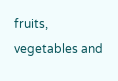fruits, vegetables and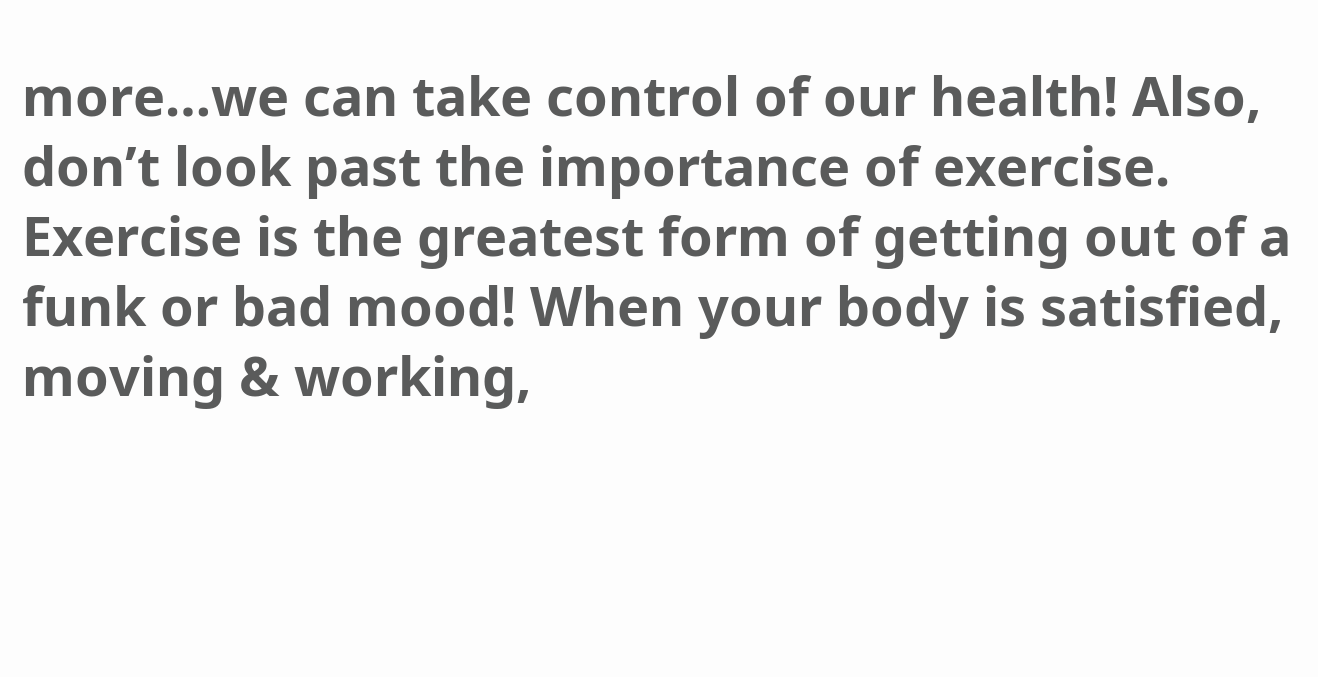more…we can take control of our health! Also, don’t look past the importance of exercise. Exercise is the greatest form of getting out of a funk or bad mood! When your body is satisfied, moving & working,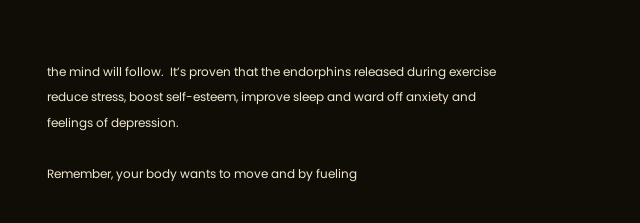the mind will follow.  It’s proven that the endorphins released during exercise reduce stress, boost self-esteem, improve sleep and ward off anxiety and feelings of depression.

Remember, your body wants to move and by fueling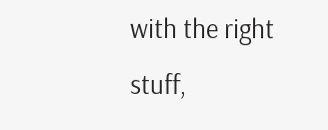with the right stuff,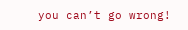you can’t go wrong!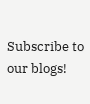Subscribe to our blogs!